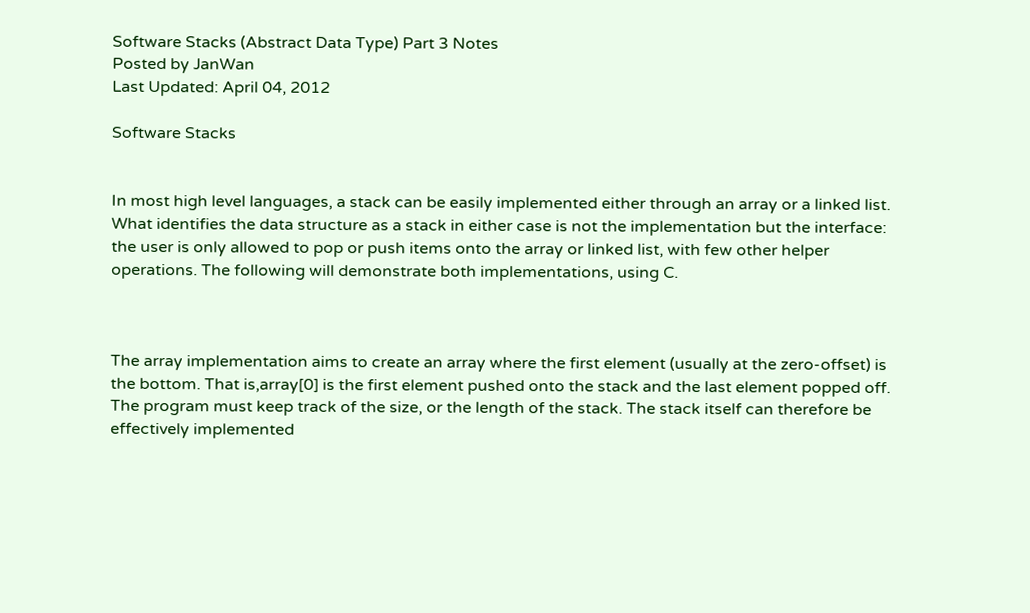Software Stacks (Abstract Data Type) Part 3 Notes
Posted by JanWan
Last Updated: April 04, 2012

Software Stacks


In most high level languages, a stack can be easily implemented either through an array or a linked list. What identifies the data structure as a stack in either case is not the implementation but the interface: the user is only allowed to pop or push items onto the array or linked list, with few other helper operations. The following will demonstrate both implementations, using C.



The array implementation aims to create an array where the first element (usually at the zero-offset) is the bottom. That is,array[0] is the first element pushed onto the stack and the last element popped off. The program must keep track of the size, or the length of the stack. The stack itself can therefore be effectively implemented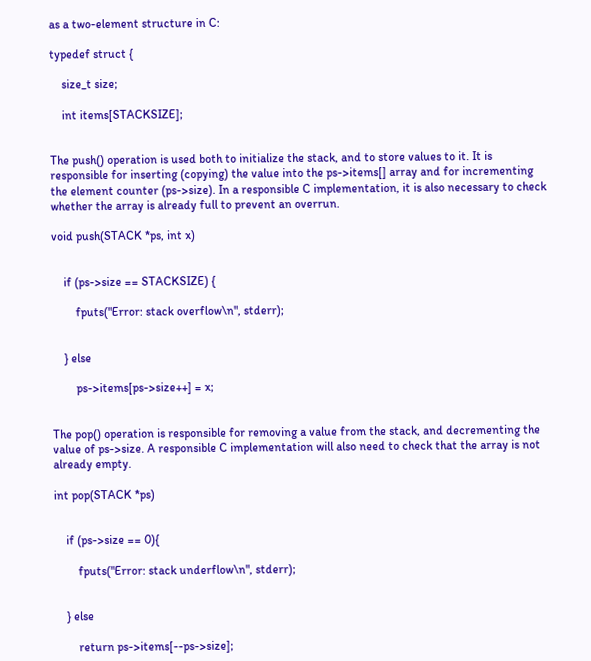as a two-element structure in C:

typedef struct {

    size_t size;

    int items[STACKSIZE];


The push() operation is used both to initialize the stack, and to store values to it. It is responsible for inserting (copying) the value into the ps->items[] array and for incrementing the element counter (ps->size). In a responsible C implementation, it is also necessary to check whether the array is already full to prevent an overrun.

void push(STACK *ps, int x)


    if (ps->size == STACKSIZE) {

        fputs("Error: stack overflow\n", stderr);


    } else

        ps->items[ps->size++] = x;


The pop() operation is responsible for removing a value from the stack, and decrementing the value of ps->size. A responsible C implementation will also need to check that the array is not already empty.

int pop(STACK *ps)


    if (ps->size == 0){

        fputs("Error: stack underflow\n", stderr);


    } else

        return ps->items[--ps->size];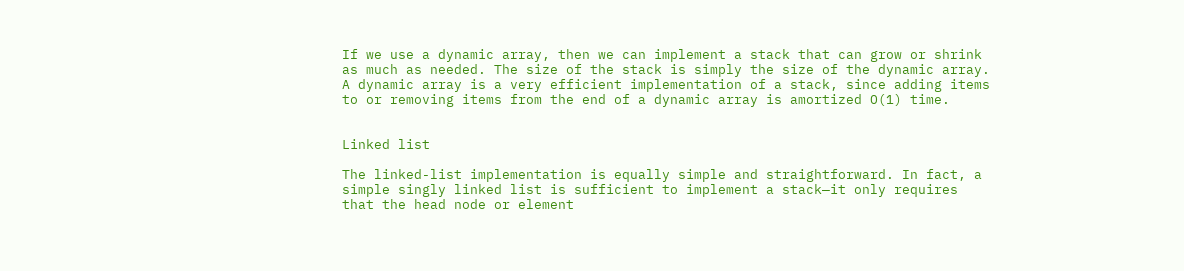If we use a dynamic array, then we can implement a stack that can grow or shrink as much as needed. The size of the stack is simply the size of the dynamic array. A dynamic array is a very efficient implementation of a stack, since adding items to or removing items from the end of a dynamic array is amortized O(1) time.


Linked list

The linked-list implementation is equally simple and straightforward. In fact, a simple singly linked list is sufficient to implement a stack—it only requires that the head node or element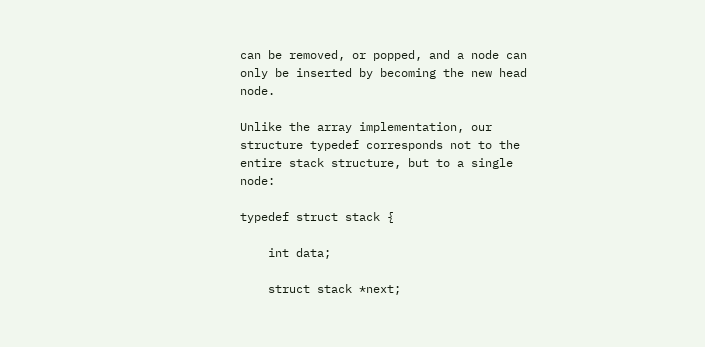can be removed, or popped, and a node can only be inserted by becoming the new head node.

Unlike the array implementation, our structure typedef corresponds not to the entire stack structure, but to a single node:

typedef struct stack {

    int data;

    struct stack *next;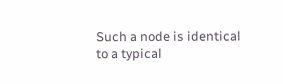Such a node is identical to a typical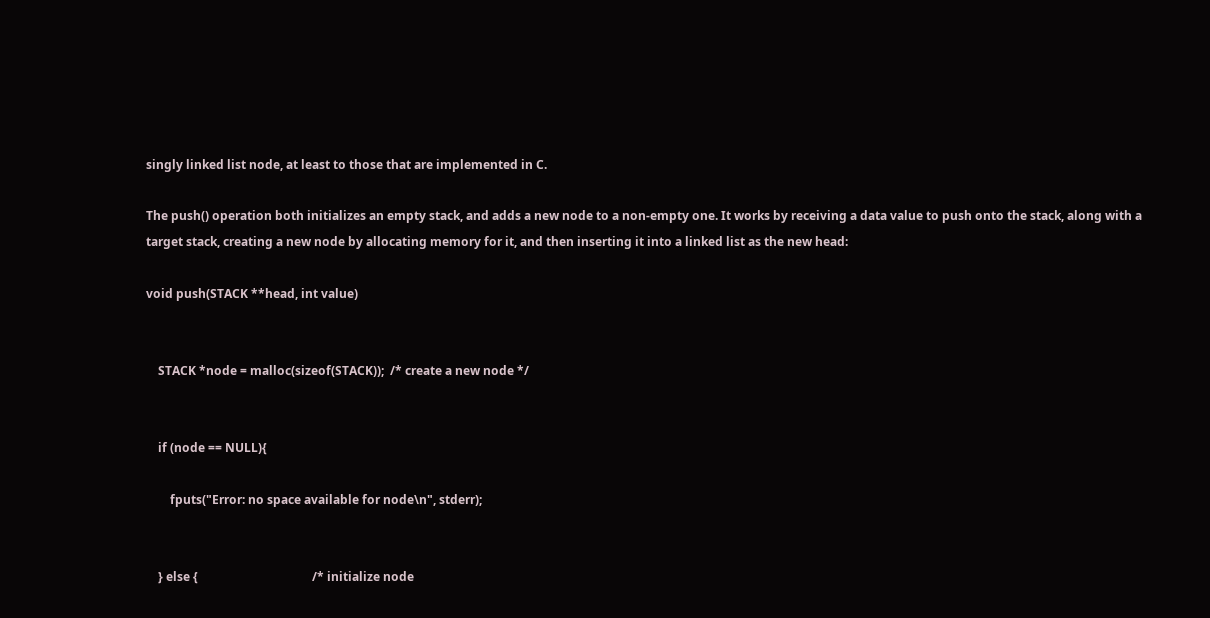singly linked list node, at least to those that are implemented in C.

The push() operation both initializes an empty stack, and adds a new node to a non-empty one. It works by receiving a data value to push onto the stack, along with a target stack, creating a new node by allocating memory for it, and then inserting it into a linked list as the new head:

void push(STACK **head, int value)


    STACK *node = malloc(sizeof(STACK));  /* create a new node */


    if (node == NULL){

        fputs("Error: no space available for node\n", stderr);


    } else {                                      /* initialize node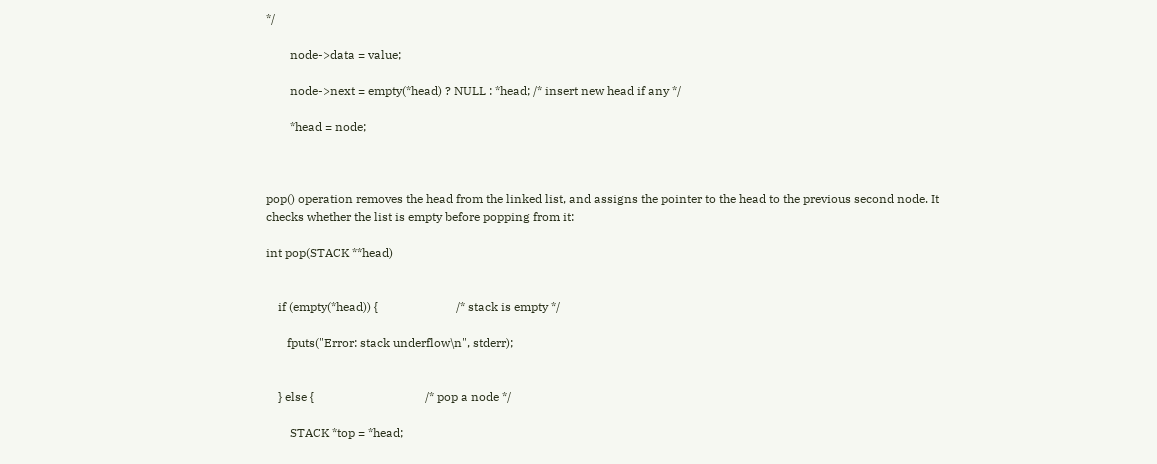*/

        node->data = value;

        node->next = empty(*head) ? NULL : *head; /* insert new head if any */

        *head = node;



pop() operation removes the head from the linked list, and assigns the pointer to the head to the previous second node. It checks whether the list is empty before popping from it:

int pop(STACK **head)


    if (empty(*head)) {                          /* stack is empty */

       fputs("Error: stack underflow\n", stderr);


    } else {                                     /* pop a node */

        STACK *top = *head;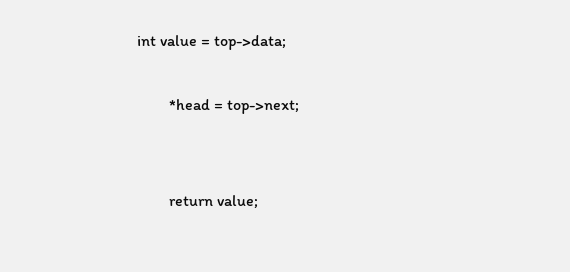int value = top->data;

        *head = top->next;


        return value;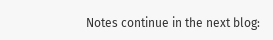Notes continue in the next blog: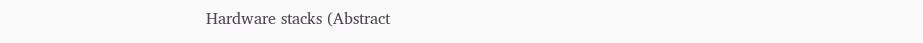Hardware stacks (Abstract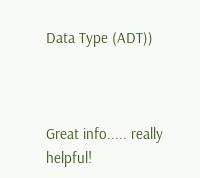Data Type (ADT))



Great info..... really helpful!